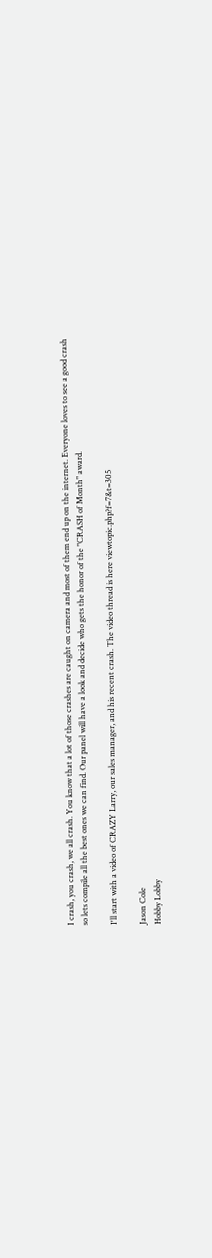I crash, you crash, we all crash. You know that a lot of those crashes are caught on camera and most of them end up on the internet. Everyone loves to see a good crash so lets compile all the best ones we can find. Our panel will have a look and decide who gets the honor of the "CRASH of Month" award.

I'll start with a video of CRAZY Larry, our sales manager, and his recent crash. The video thread is here viewtopic.php?f=7&t=305

Jason Cole
Hobby Lobby